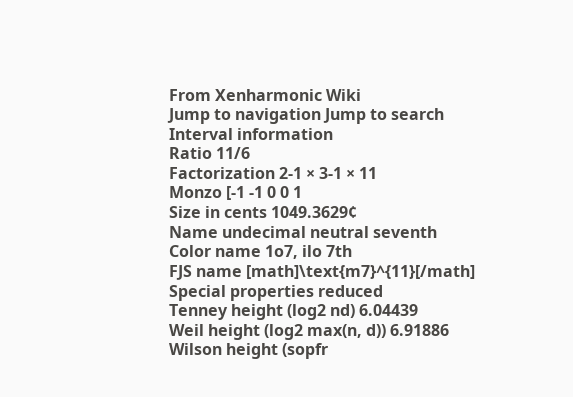From Xenharmonic Wiki
Jump to navigation Jump to search
Interval information
Ratio 11/6
Factorization 2-1 × 3-1 × 11
Monzo [-1 -1 0 0 1
Size in cents 1049.3629¢
Name undecimal neutral seventh
Color name 1o7, ilo 7th
FJS name [math]\text{m7}^{11}[/math]
Special properties reduced
Tenney height (log2 nd) 6.04439
Weil height (log2 max(n, d)) 6.91886
Wilson height (sopfr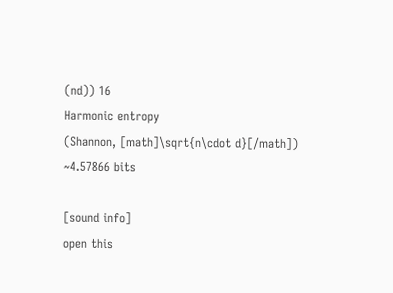(nd)) 16
Harmonic entropy
(Shannon, [math]\sqrt{n\cdot d}[/math])
~4.57866 bits

[sound info]
open this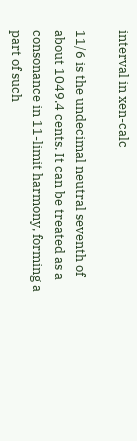interval in xen-calc

11/6 is the undecimal neutral seventh of about 1049.4 cents. It can be treated as a consonance in 11-limit harmony, forming a part of such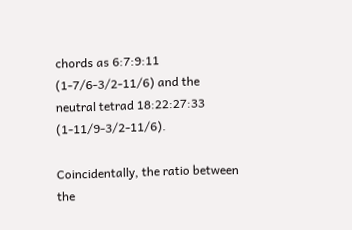chords as 6:7:9:11 (1-7/6-3/2-11/6) and the neutral tetrad 18:22:27:33 (1-11/9-3/2-11/6).

Coincidentally, the ratio between the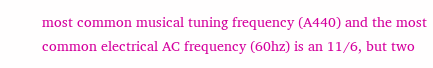most common musical tuning frequency (A440) and the most common electrical AC frequency (60hz) is an 11/6, but two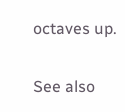octaves up.

See also